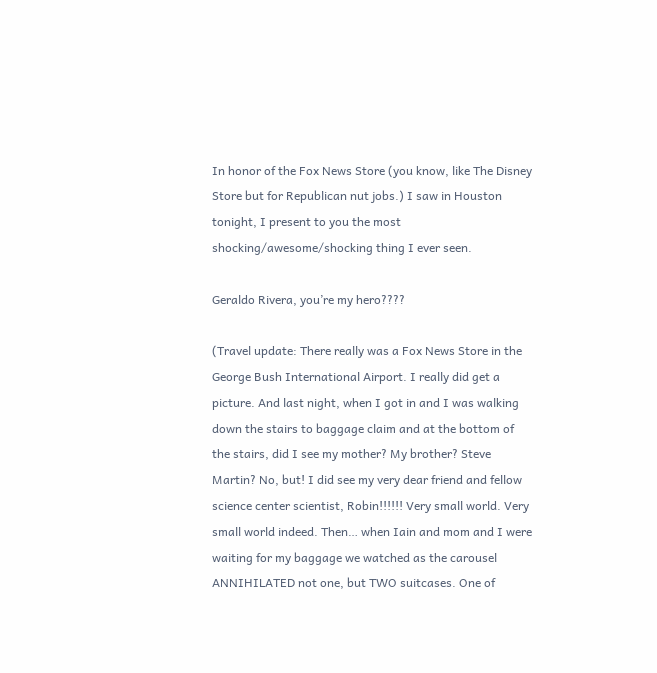In honor of the Fox News Store (you know, like The Disney Store but for Republican nut jobs.) I saw in Houston tonight, I present to you the most shocking/awesome/shocking thing I ever seen.

Geraldo Rivera, you’re my hero????

(Travel update: There really was a Fox News Store in the George Bush International Airport. I really did get a picture. And last night, when I got in and I was walking down the stairs to baggage claim and at the bottom of the stairs, did I see my mother? My brother? Steve Martin? No, but! I did see my very dear friend and fellow science center scientist, Robin!!!!!! Very small world. Very small world indeed. Then… when Iain and mom and I were waiting for my baggage we watched as the carousel ANNIHILATED not one, but TWO suitcases. One of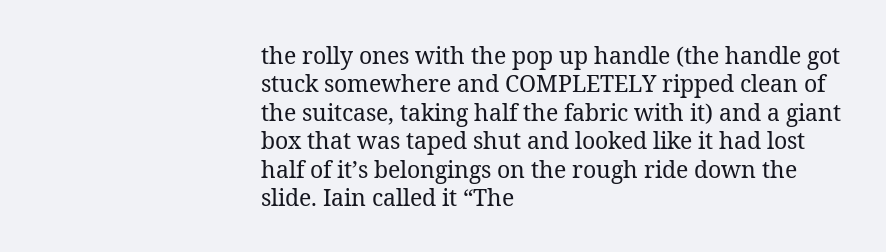the rolly ones with the pop up handle (the handle got stuck somewhere and COMPLETELY ripped clean of the suitcase, taking half the fabric with it) and a giant box that was taped shut and looked like it had lost half of it’s belongings on the rough ride down the slide. Iain called it “The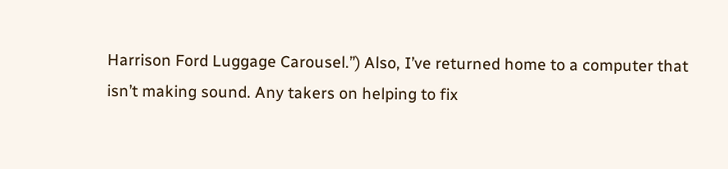Harrison Ford Luggage Carousel.”) Also, I’ve returned home to a computer that isn’t making sound. Any takers on helping to fix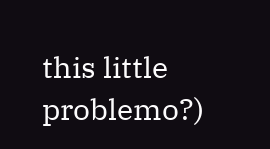this little problemo?)